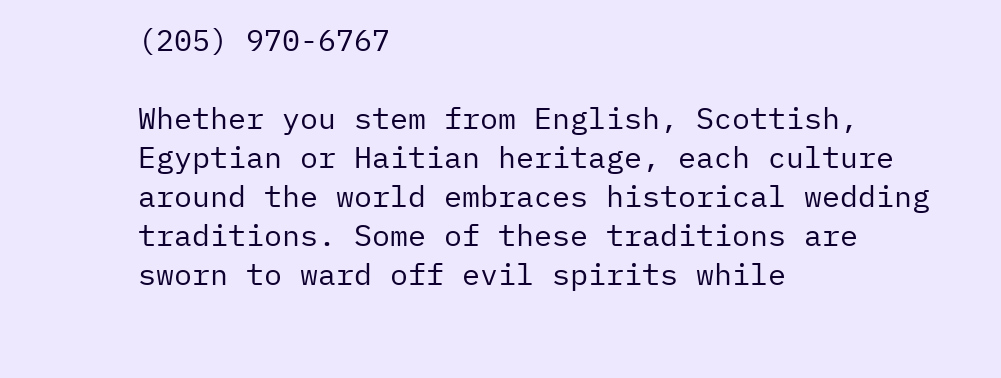(205) 970-6767

Whether you stem from English, Scottish, Egyptian or Haitian heritage, each culture around the world embraces historical wedding traditions. Some of these traditions are sworn to ward off evil spirits while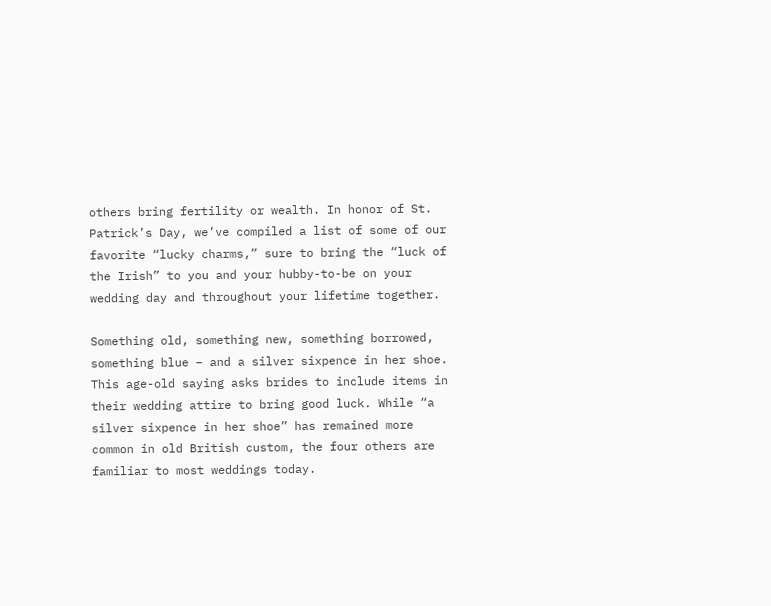others bring fertility or wealth. In honor of St. Patrick’s Day, we’ve compiled a list of some of our favorite “lucky charms,” sure to bring the “luck of the Irish” to you and your hubby-to-be on your wedding day and throughout your lifetime together.

Something old, something new, something borrowed, something blue – and a silver sixpence in her shoe.
This age-old saying asks brides to include items in their wedding attire to bring good luck. While “a silver sixpence in her shoe” has remained more common in old British custom, the four others are familiar to most weddings today.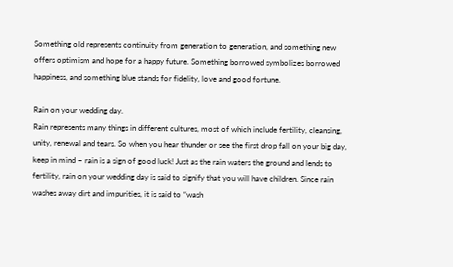Something old represents continuity from generation to generation, and something new offers optimism and hope for a happy future. Something borrowed symbolizes borrowed happiness, and something blue stands for fidelity, love and good fortune.

Rain on your wedding day.
Rain represents many things in different cultures, most of which include fertility, cleansing, unity, renewal and tears. So when you hear thunder or see the first drop fall on your big day, keep in mind – rain is a sign of good luck! Just as the rain waters the ground and lends to fertility, rain on your wedding day is said to signify that you will have children. Since rain washes away dirt and impurities, it is said to “wash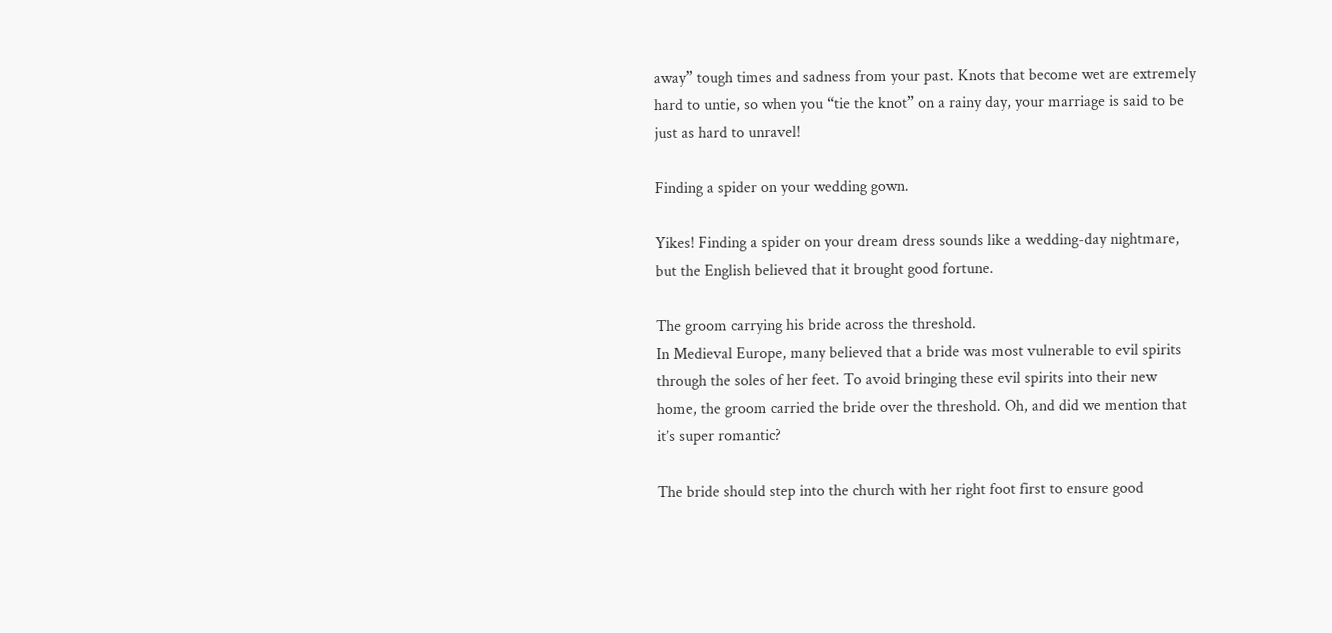away” tough times and sadness from your past. Knots that become wet are extremely hard to untie, so when you “tie the knot” on a rainy day, your marriage is said to be just as hard to unravel!

Finding a spider on your wedding gown.

Yikes! Finding a spider on your dream dress sounds like a wedding-day nightmare, but the English believed that it brought good fortune.

The groom carrying his bride across the threshold.
In Medieval Europe, many believed that a bride was most vulnerable to evil spirits through the soles of her feet. To avoid bringing these evil spirits into their new home, the groom carried the bride over the threshold. Oh, and did we mention that it’s super romantic?

The bride should step into the church with her right foot first to ensure good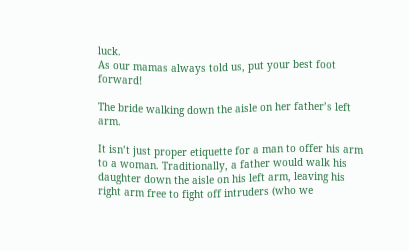luck.
As our mamas always told us, put your best foot forward!

The bride walking down the aisle on her father’s left arm.

It isn’t just proper etiquette for a man to offer his arm to a woman. Traditionally, a father would walk his daughter down the aisle on his left arm, leaving his right arm free to fight off intruders (who we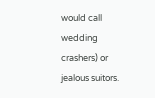would call wedding crashers) or jealous suitors.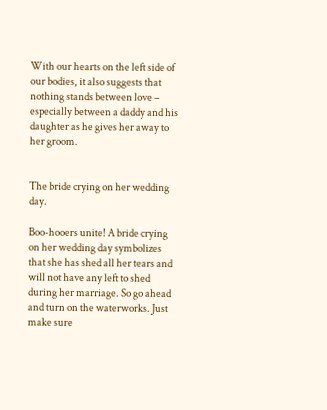With our hearts on the left side of our bodies, it also suggests that nothing stands between love – especially between a daddy and his daughter as he gives her away to her groom.


The bride crying on her wedding day.

Boo-hooers unite! A bride crying on her wedding day symbolizes that she has shed all her tears and will not have any left to shed during her marriage. So go ahead and turn on the waterworks. Just make sure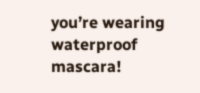you’re wearing waterproof mascara!